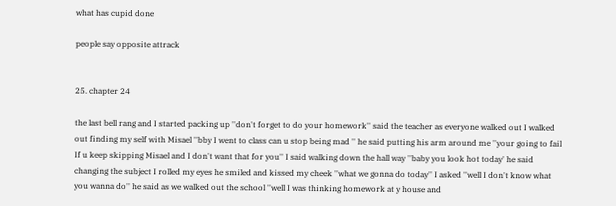what has cupid done

people say opposite attrack


25. chapter 24

the last bell rang and I started packing up ''don't forget to do your homework'' said the teacher as everyone walked out I walked out finding my self with Misael ''bby I went to class can u stop being mad '' he said putting his arm around me ''your going to fail If u keep skipping Misael and I don't want that for you'' I said walking down the hall way ''baby you look hot today' he said changing the subject I rolled my eyes he smiled and kissed my cheek ''what we gonna do today'' I asked ''well I don't know what you wanna do'' he said as we walked out the school ''well I was thinking homework at y house and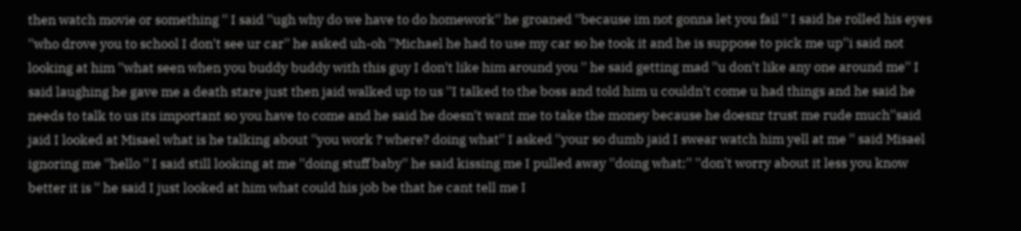then watch movie or something '' I said ''ugh why do we have to do homework'' he groaned ''because im not gonna let you fail '' I said he rolled his eyes ''who drove you to school I don't see ur car'' he asked uh-oh ''Michael he had to use my car so he took it and he is suppose to pick me up''i said not looking at him ''what seen when you buddy buddy with this guy I don't like him around you '' he said getting mad ''u don't like any one around me'' I said laughing he gave me a death stare just then jaid walked up to us ''I talked to the boss and told him u couldn't come u had things and he said he needs to talk to us its important so you have to come and he said he doesn't want me to take the money because he doesnr trust me rude much''said jaid I looked at Misael what is he talking about ''you work ? where? doing what'' I asked ''your so dumb jaid I swear watch him yell at me '' said Misael ignoring me ''hello '' I said still looking at me ''doing stuff baby'' he said kissing me I pulled away ''doing what;'' ''don't worry about it less you know better it is '' he said I just looked at him what could his job be that he cant tell me I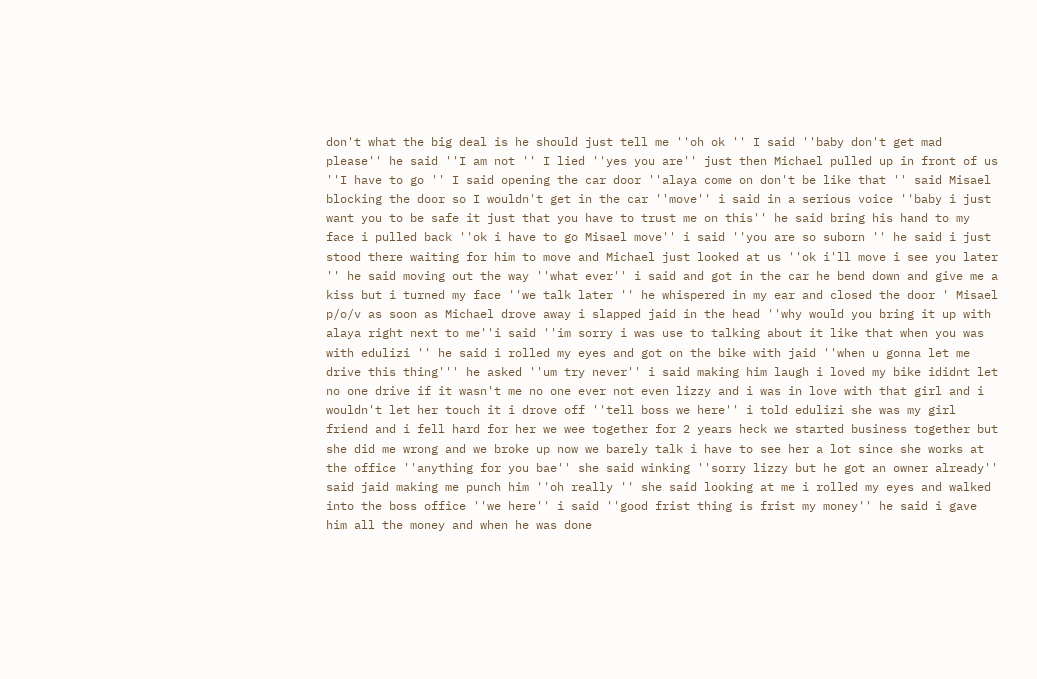don't what the big deal is he should just tell me ''oh ok '' I said ''baby don't get mad please'' he said ''I am not '' I lied ''yes you are'' just then Michael pulled up in front of us ''I have to go '' I said opening the car door ''alaya come on don't be like that '' said Misael blocking the door so I wouldn't get in the car ''move'' i said in a serious voice ''baby i just want you to be safe it just that you have to trust me on this'' he said bring his hand to my face i pulled back ''ok i have to go Misael move'' i said ''you are so suborn '' he said i just stood there waiting for him to move and Michael just looked at us ''ok i'll move i see you later '' he said moving out the way ''what ever'' i said and got in the car he bend down and give me a kiss but i turned my face ''we talk later '' he whispered in my ear and closed the door ' Misael p/o/v as soon as Michael drove away i slapped jaid in the head ''why would you bring it up with alaya right next to me''i said ''im sorry i was use to talking about it like that when you was with edulizi '' he said i rolled my eyes and got on the bike with jaid ''when u gonna let me drive this thing''' he asked ''um try never'' i said making him laugh i loved my bike ididnt let no one drive if it wasn't me no one ever not even lizzy and i was in love with that girl and i wouldn't let her touch it i drove off ''tell boss we here'' i told edulizi she was my girl friend and i fell hard for her we wee together for 2 years heck we started business together but she did me wrong and we broke up now we barely talk i have to see her a lot since she works at the office ''anything for you bae'' she said winking ''sorry lizzy but he got an owner already'' said jaid making me punch him ''oh really '' she said looking at me i rolled my eyes and walked into the boss office ''we here'' i said ''good frist thing is frist my money'' he said i gave him all the money and when he was done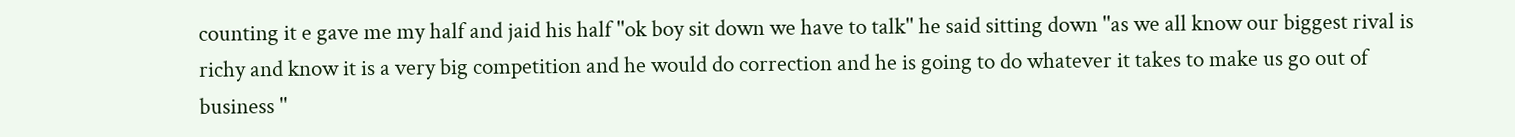counting it e gave me my half and jaid his half ''ok boy sit down we have to talk'' he said sitting down ''as we all know our biggest rival is richy and know it is a very big competition and he would do correction and he is going to do whatever it takes to make us go out of business ''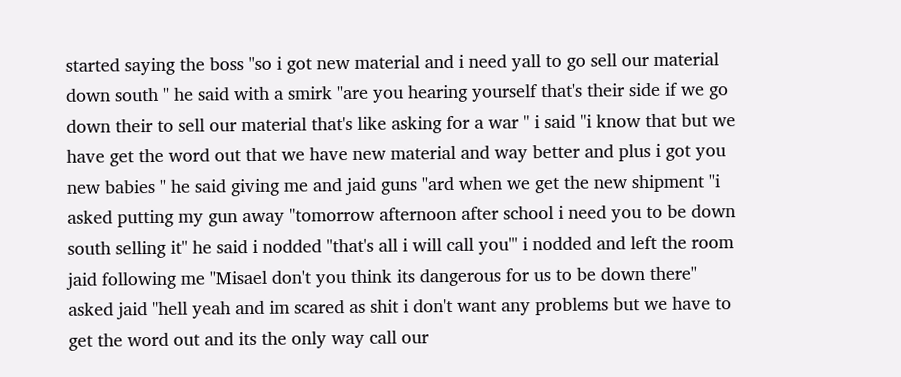started saying the boss ''so i got new material and i need yall to go sell our material down south '' he said with a smirk ''are you hearing yourself that's their side if we go down their to sell our material that's like asking for a war '' i said ''i know that but we have get the word out that we have new material and way better and plus i got you new babies '' he said giving me and jaid guns ''ard when we get the new shipment ''i asked putting my gun away ''tomorrow afternoon after school i need you to be down south selling it'' he said i nodded ''that's all i will call you''' i nodded and left the room jaid following me ''Misael don't you think its dangerous for us to be down there'' asked jaid ''hell yeah and im scared as shit i don't want any problems but we have to get the word out and its the only way call our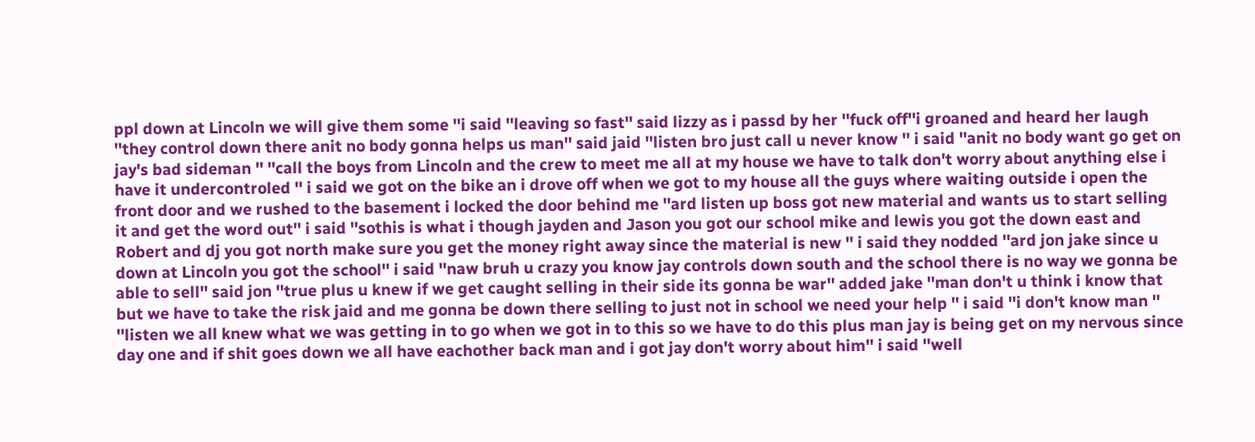ppl down at Lincoln we will give them some ''i said ''leaving so fast'' said lizzy as i passd by her ''fuck off''i groaned and heard her laugh ''they control down there anit no body gonna helps us man'' said jaid ''listen bro just call u never know '' i said ''anit no body want go get on jay's bad sideman '' ''call the boys from Lincoln and the crew to meet me all at my house we have to talk don't worry about anything else i have it undercontroled '' i said we got on the bike an i drove off when we got to my house all the guys where waiting outside i open the front door and we rushed to the basement i locked the door behind me ''ard listen up boss got new material and wants us to start selling it and get the word out'' i said ''sothis is what i though jayden and Jason you got our school mike and lewis you got the down east and Robert and dj you got north make sure you get the money right away since the material is new '' i said they nodded ''ard jon jake since u down at Lincoln you got the school'' i said ''naw bruh u crazy you know jay controls down south and the school there is no way we gonna be able to sell'' said jon ''true plus u knew if we get caught selling in their side its gonna be war'' added jake ''man don't u think i know that but we have to take the risk jaid and me gonna be down there selling to just not in school we need your help '' i said ''i don't know man '' ''listen we all knew what we was getting in to go when we got in to this so we have to do this plus man jay is being get on my nervous since day one and if shit goes down we all have eachother back man and i got jay don't worry about him'' i said ''well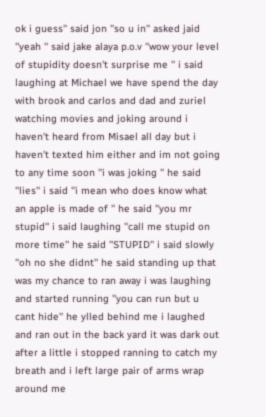ok i guess'' said jon ''so u in'' asked jaid ''yeah '' said jake alaya p.o.v ''wow your level of stupidity doesn't surprise me '' i said laughing at Michael we have spend the day with brook and carlos and dad and zuriel watching movies and joking around i haven't heard from Misael all day but i haven't texted him either and im not going to any time soon ''i was joking '' he said ''lies'' i said ''i mean who does know what an apple is made of '' he said ''you mr stupid'' i said laughing ''call me stupid on more time'' he said ''STUPID'' i said slowly ''oh no she didnt'' he said standing up that was my chance to ran away i was laughing and started running ''you can run but u cant hide'' he ylled behind me i laughed and ran out in the back yard it was dark out after a little i stopped ranning to catch my breath and i left large pair of arms wrap around me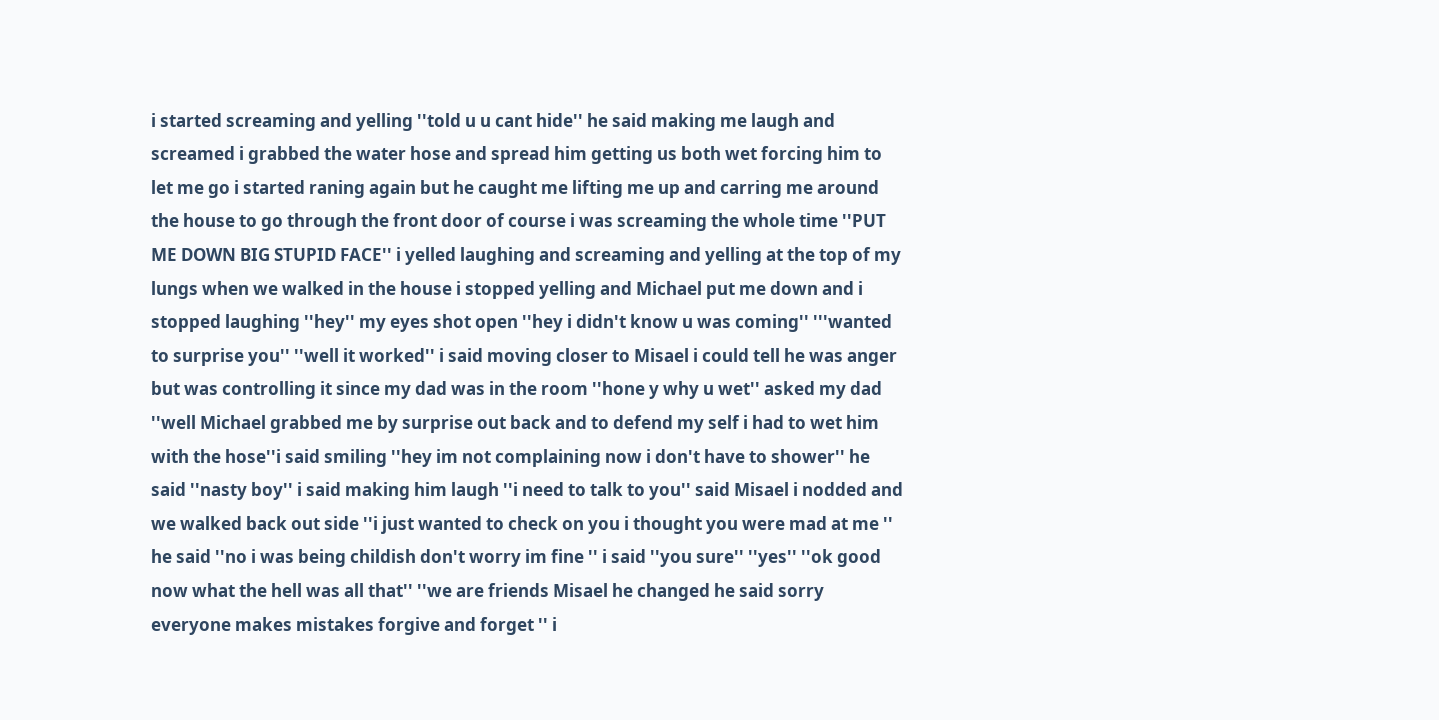i started screaming and yelling ''told u u cant hide'' he said making me laugh and screamed i grabbed the water hose and spread him getting us both wet forcing him to let me go i started raning again but he caught me lifting me up and carring me around the house to go through the front door of course i was screaming the whole time ''PUT ME DOWN BIG STUPID FACE'' i yelled laughing and screaming and yelling at the top of my lungs when we walked in the house i stopped yelling and Michael put me down and i stopped laughing ''hey'' my eyes shot open ''hey i didn't know u was coming'' '''wanted to surprise you'' ''well it worked'' i said moving closer to Misael i could tell he was anger but was controlling it since my dad was in the room ''hone y why u wet'' asked my dad ''well Michael grabbed me by surprise out back and to defend my self i had to wet him with the hose''i said smiling ''hey im not complaining now i don't have to shower'' he said ''nasty boy'' i said making him laugh ''i need to talk to you'' said Misael i nodded and we walked back out side ''i just wanted to check on you i thought you were mad at me '' he said ''no i was being childish don't worry im fine '' i said ''you sure'' ''yes'' ''ok good now what the hell was all that'' ''we are friends Misael he changed he said sorry everyone makes mistakes forgive and forget '' i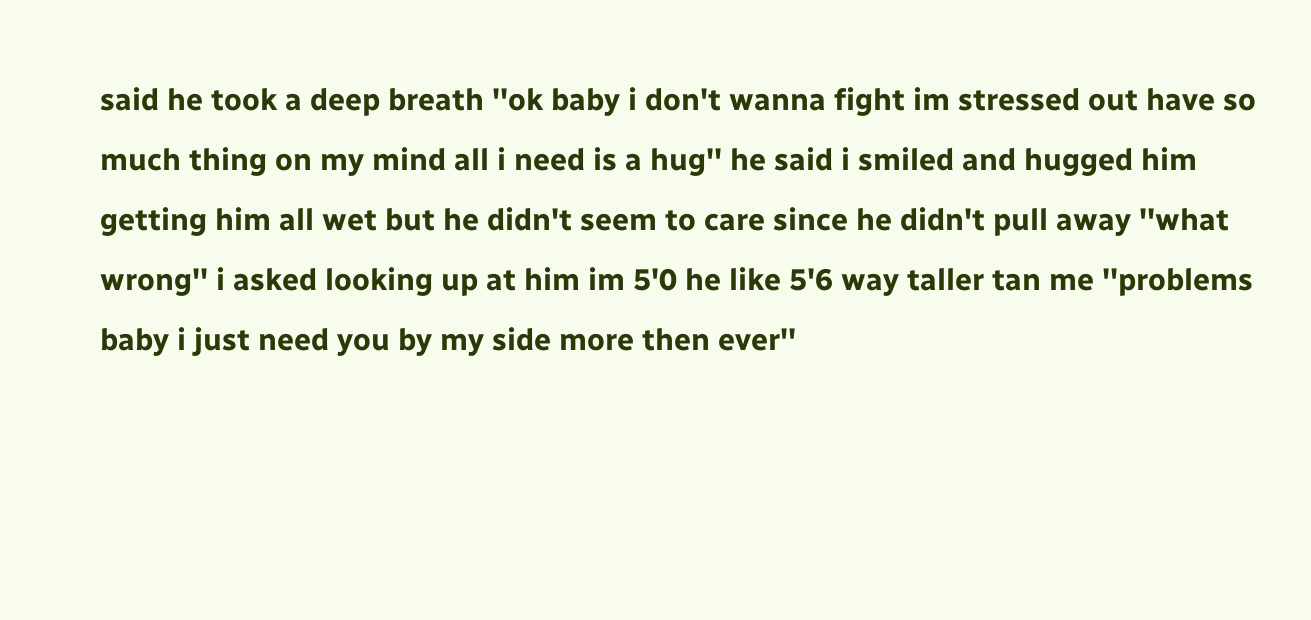said he took a deep breath ''ok baby i don't wanna fight im stressed out have so much thing on my mind all i need is a hug'' he said i smiled and hugged him getting him all wet but he didn't seem to care since he didn't pull away ''what wrong'' i asked looking up at him im 5'0 he like 5'6 way taller tan me ''problems baby i just need you by my side more then ever''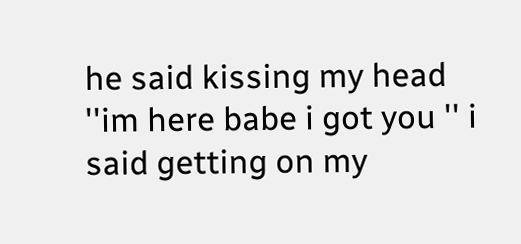he said kissing my head ''im here babe i got you '' i said getting on my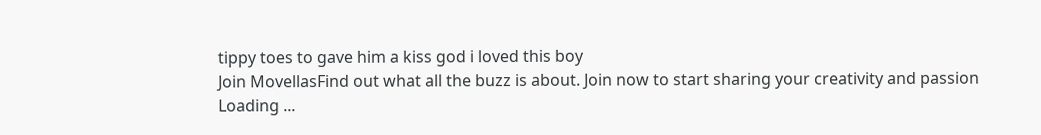tippy toes to gave him a kiss god i loved this boy
Join MovellasFind out what all the buzz is about. Join now to start sharing your creativity and passion
Loading ...